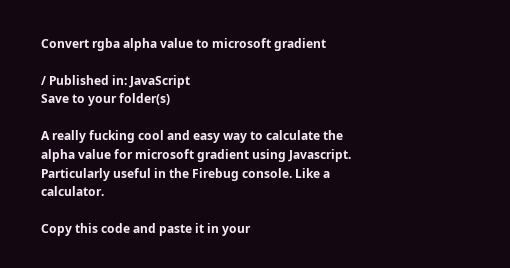Convert rgba alpha value to microsoft gradient

/ Published in: JavaScript
Save to your folder(s)

A really fucking cool and easy way to calculate the alpha value for microsoft gradient using Javascript. Particularly useful in the Firebug console. Like a calculator.

Copy this code and paste it in your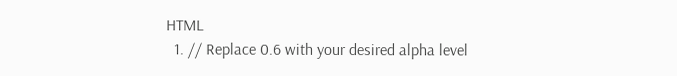HTML
  1. // Replace 0.6 with your desired alpha level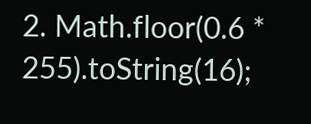2. Math.floor(0.6 * 255).toString(16);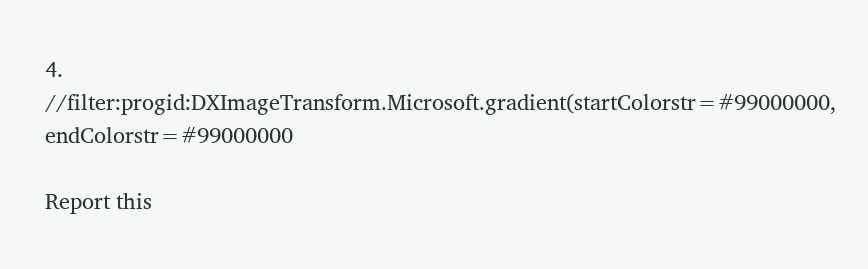4. //filter:progid:DXImageTransform.Microsoft.gradient(startColorstr=#99000000, endColorstr=#99000000

Report this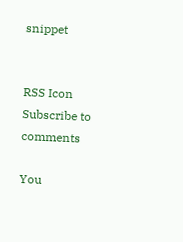snippet


RSS Icon Subscribe to comments

You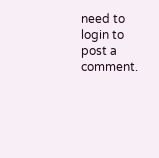need to login to post a comment.